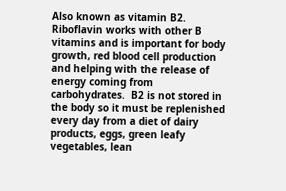Also known as vitamin B2.   Riboflavin works with other B vitamins and is important for body growth, red blood cell production and helping with the release of energy coming from carbohydrates.  B2 is not stored in the body so it must be replenished every day from a diet of dairy products, eggs, green leafy vegetables, lean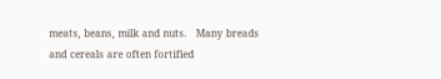meats, beans, milk and nuts.   Many breads and cereals are often fortified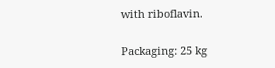with riboflavin.

Packaging: 25 kg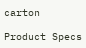carton

Product Specs